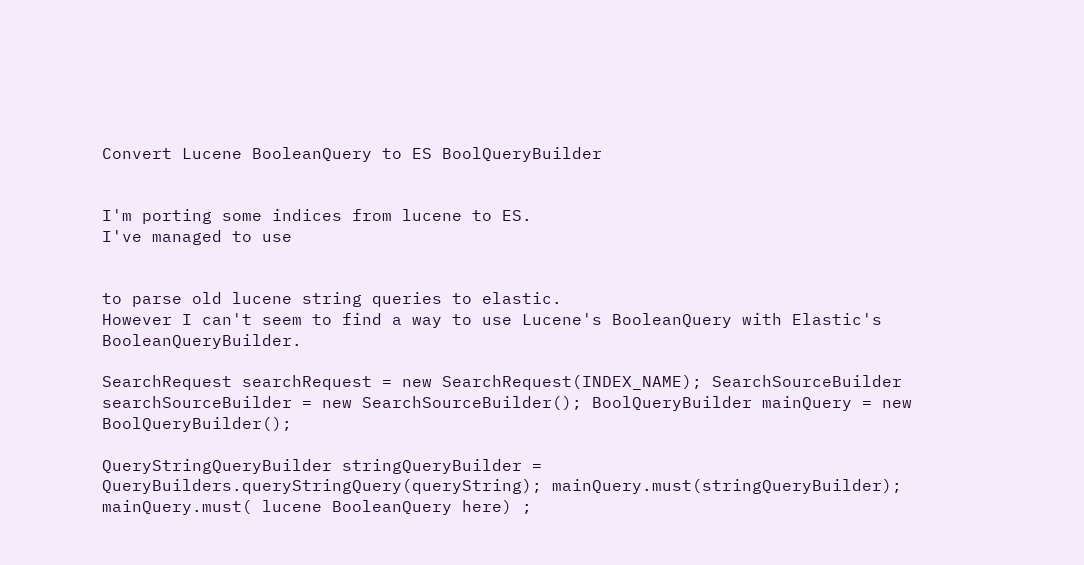Convert Lucene BooleanQuery to ES BoolQueryBuilder


I'm porting some indices from lucene to ES.
I've managed to use


to parse old lucene string queries to elastic.
However I can't seem to find a way to use Lucene's BooleanQuery with Elastic's BooleanQueryBuilder.

SearchRequest searchRequest = new SearchRequest(INDEX_NAME); SearchSourceBuilder searchSourceBuilder = new SearchSourceBuilder(); BoolQueryBuilder mainQuery = new BoolQueryBuilder();

QueryStringQueryBuilder stringQueryBuilder = QueryBuilders.queryStringQuery(queryString); mainQuery.must(stringQueryBuilder);
mainQuery.must( lucene BooleanQuery here) ;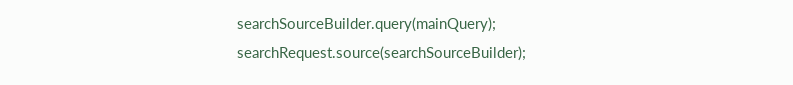searchSourceBuilder.query(mainQuery); searchRequest.source(searchSourceBuilder);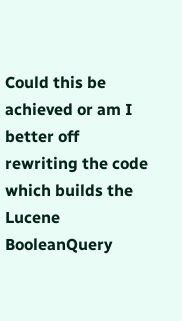Could this be achieved or am I better off rewriting the code which builds the Lucene BooleanQuery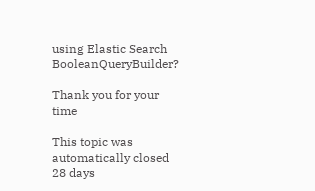using Elastic Search BooleanQueryBuilder?

Thank you for your time

This topic was automatically closed 28 days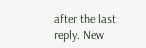after the last reply. New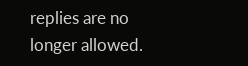replies are no longer allowed.